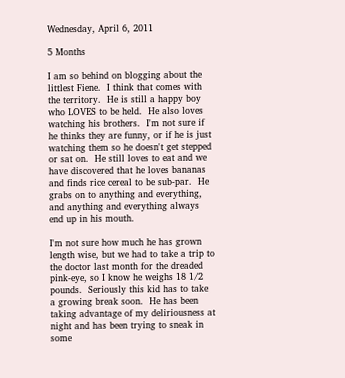Wednesday, April 6, 2011

5 Months

I am so behind on blogging about the littlest Fiene.  I think that comes with the territory.  He is still a happy boy who LOVES to be held.  He also loves watching his brothers.  I'm not sure if he thinks they are funny, or if he is just watching them so he doesn't get stepped or sat on.  He still loves to eat and we have discovered that he loves bananas and finds rice cereal to be sub-par.  He grabs on to anything and everything, and anything and everything always end up in his mouth.

I'm not sure how much he has grown length wise, but we had to take a trip to the doctor last month for the dreaded pink-eye, so I know he weighs 18 1/2 pounds.  Seriously this kid has to take a growing break soon.  He has been taking advantage of my deliriousness at night and has been trying to sneak in some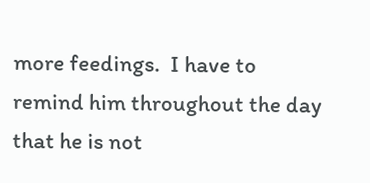more feedings.  I have to remind him throughout the day that he is not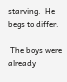starving.  He begs to differ.

 The boys were already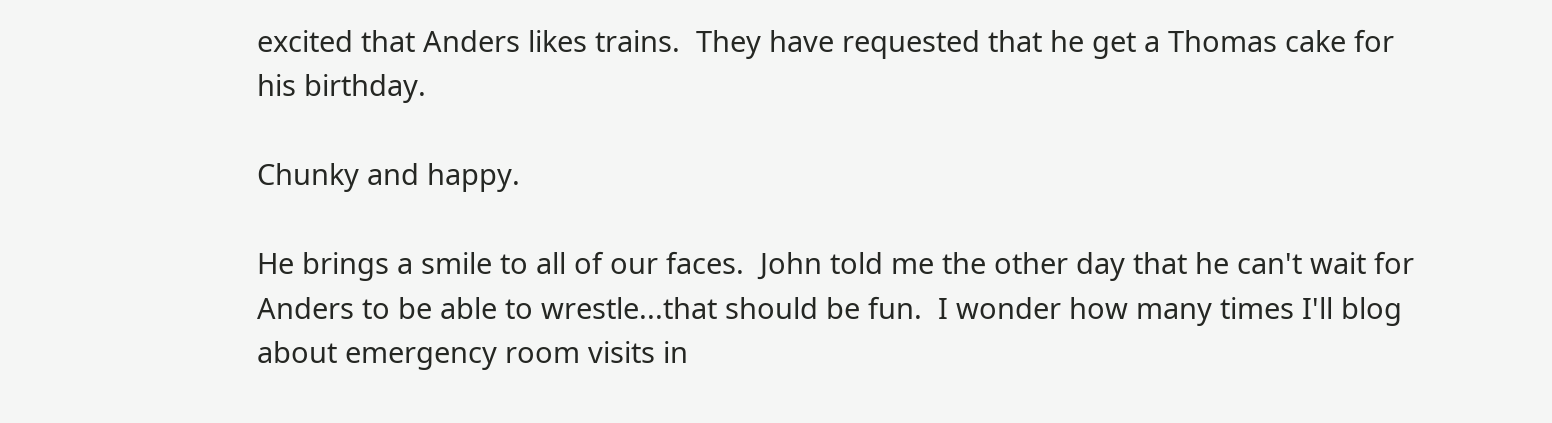excited that Anders likes trains.  They have requested that he get a Thomas cake for his birthday.

Chunky and happy.

He brings a smile to all of our faces.  John told me the other day that he can't wait for Anders to be able to wrestle...that should be fun.  I wonder how many times I'll blog about emergency room visits in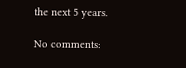the next 5 years.

No comments: